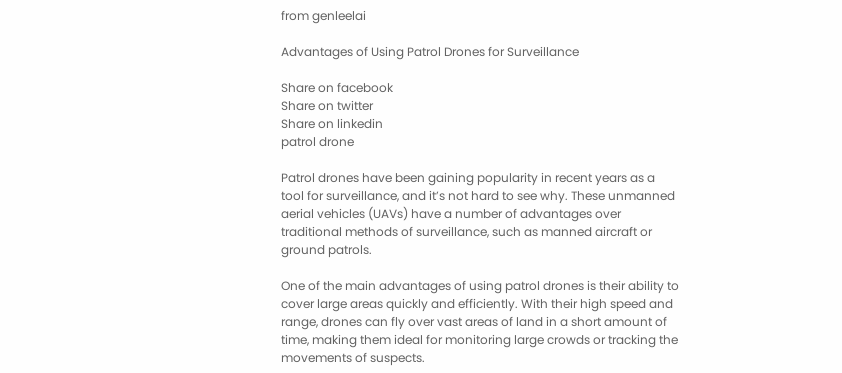from genleelai

Advantages of Using Patrol Drones for Surveillance

Share on facebook
Share on twitter
Share on linkedin
patrol drone

Patrol drones have been gaining popularity in recent years as a tool for surveillance, and it’s not hard to see why. These unmanned aerial vehicles (UAVs) have a number of advantages over traditional methods of surveillance, such as manned aircraft or ground patrols.

One of the main advantages of using patrol drones is their ability to cover large areas quickly and efficiently. With their high speed and range, drones can fly over vast areas of land in a short amount of time, making them ideal for monitoring large crowds or tracking the movements of suspects.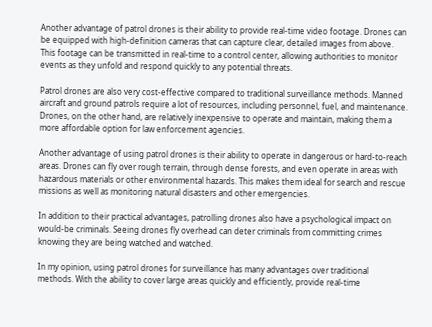Another advantage of patrol drones is their ability to provide real-time video footage. Drones can be equipped with high-definition cameras that can capture clear, detailed images from above. This footage can be transmitted in real-time to a control center, allowing authorities to monitor events as they unfold and respond quickly to any potential threats.

Patrol drones are also very cost-effective compared to traditional surveillance methods. Manned aircraft and ground patrols require a lot of resources, including personnel, fuel, and maintenance. Drones, on the other hand, are relatively inexpensive to operate and maintain, making them a more affordable option for law enforcement agencies.

Another advantage of using patrol drones is their ability to operate in dangerous or hard-to-reach areas. Drones can fly over rough terrain, through dense forests, and even operate in areas with hazardous materials or other environmental hazards. This makes them ideal for search and rescue missions as well as monitoring natural disasters and other emergencies.

In addition to their practical advantages, patrolling drones also have a psychological impact on would-be criminals. Seeing drones fly overhead can deter criminals from committing crimes knowing they are being watched and watched.

In my opinion, using patrol drones for surveillance has many advantages over traditional methods. With the ability to cover large areas quickly and efficiently, provide real-time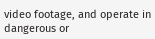video footage, and operate in dangerous or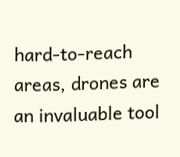hard-to-reach areas, drones are an invaluable tool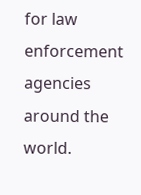for law enforcement agencies around the world.